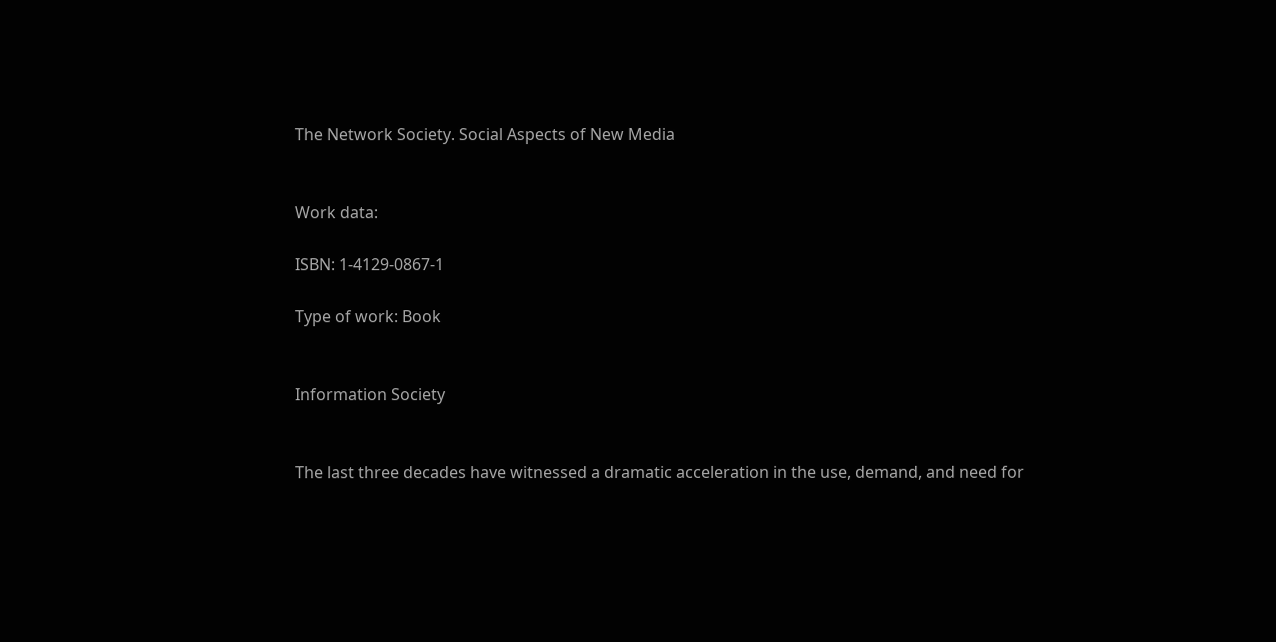The Network Society. Social Aspects of New Media


Work data:

ISBN: 1-4129-0867-1

Type of work: Book


Information Society


The last three decades have witnessed a dramatic acceleration in the use, demand, and need for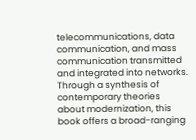telecommunications, data communication, and mass communication transmitted and integrated into networks. Through a synthesis of contemporary theories about modernization, this book offers a broad-ranging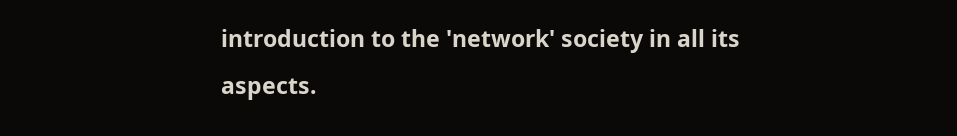introduction to the 'network' society in all its aspects.